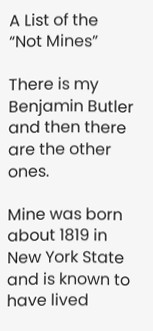A List of the “Not Mines”

There is my Benjamin Butler and then there are the other ones.

Mine was born about 1819 in New York State and is known to have lived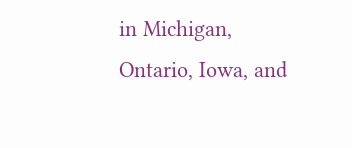in Michigan, Ontario, Iowa, and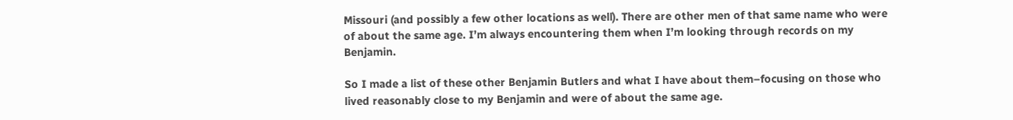Missouri (and possibly a few other locations as well). There are other men of that same name who were of about the same age. I’m always encountering them when I’m looking through records on my Benjamin.

So I made a list of these other Benjamin Butlers and what I have about them–focusing on those who lived reasonably close to my Benjamin and were of about the same age.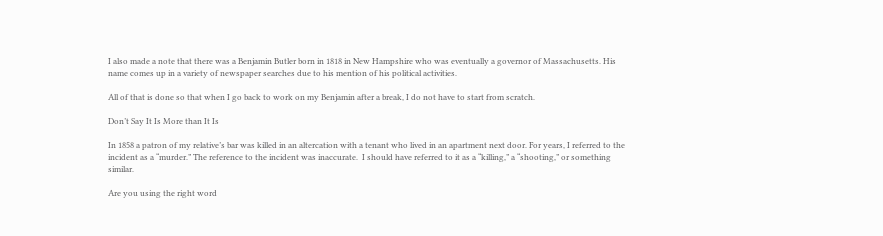I also made a note that there was a Benjamin Butler born in 1818 in New Hampshire who was eventually a governor of Massachusetts. His name comes up in a variety of newspaper searches due to his mention of his political activities.

All of that is done so that when I go back to work on my Benjamin after a break, I do not have to start from scratch.

Don’t Say It Is More than It Is

In 1858 a patron of my relative’s bar was killed in an altercation with a tenant who lived in an apartment next door. For years, I referred to the incident as a “murder.” The reference to the incident was inaccurate.  I should have referred to it as a “killing,” a “shooting,” or something similar.

Are you using the right word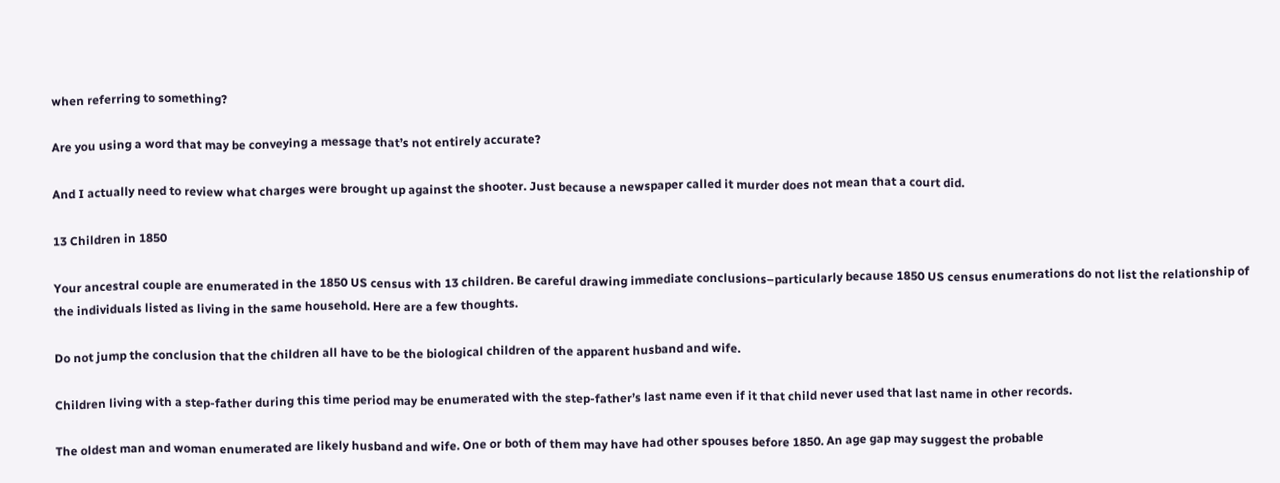when referring to something?

Are you using a word that may be conveying a message that’s not entirely accurate?

And I actually need to review what charges were brought up against the shooter. Just because a newspaper called it murder does not mean that a court did.

13 Children in 1850

Your ancestral couple are enumerated in the 1850 US census with 13 children. Be careful drawing immediate conclusions–particularly because 1850 US census enumerations do not list the relationship of the individuals listed as living in the same household. Here are a few thoughts.

Do not jump the conclusion that the children all have to be the biological children of the apparent husband and wife.

Children living with a step-father during this time period may be enumerated with the step-father’s last name even if it that child never used that last name in other records.

The oldest man and woman enumerated are likely husband and wife. One or both of them may have had other spouses before 1850. An age gap may suggest the probable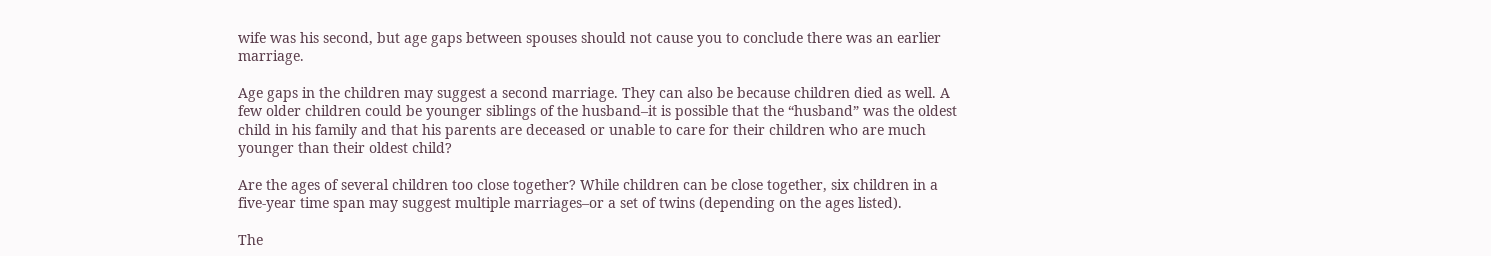wife was his second, but age gaps between spouses should not cause you to conclude there was an earlier marriage.

Age gaps in the children may suggest a second marriage. They can also be because children died as well. A few older children could be younger siblings of the husband–it is possible that the “husband” was the oldest child in his family and that his parents are deceased or unable to care for their children who are much younger than their oldest child?

Are the ages of several children too close together? While children can be close together, six children in a five-year time span may suggest multiple marriages–or a set of twins (depending on the ages listed).

The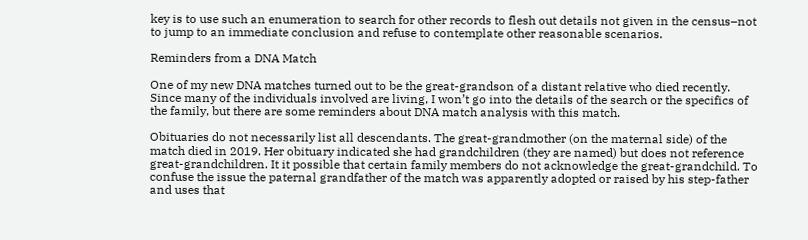key is to use such an enumeration to search for other records to flesh out details not given in the census–not to jump to an immediate conclusion and refuse to contemplate other reasonable scenarios.

Reminders from a DNA Match

One of my new DNA matches turned out to be the great-grandson of a distant relative who died recently. Since many of the individuals involved are living, I won’t go into the details of the search or the specifics of the family, but there are some reminders about DNA match analysis with this match.

Obituaries do not necessarily list all descendants. The great-grandmother (on the maternal side) of the match died in 2019. Her obituary indicated she had grandchildren (they are named) but does not reference great-grandchildren. It it possible that certain family members do not acknowledge the great-grandchild. To confuse the issue the paternal grandfather of the match was apparently adopted or raised by his step-father and uses that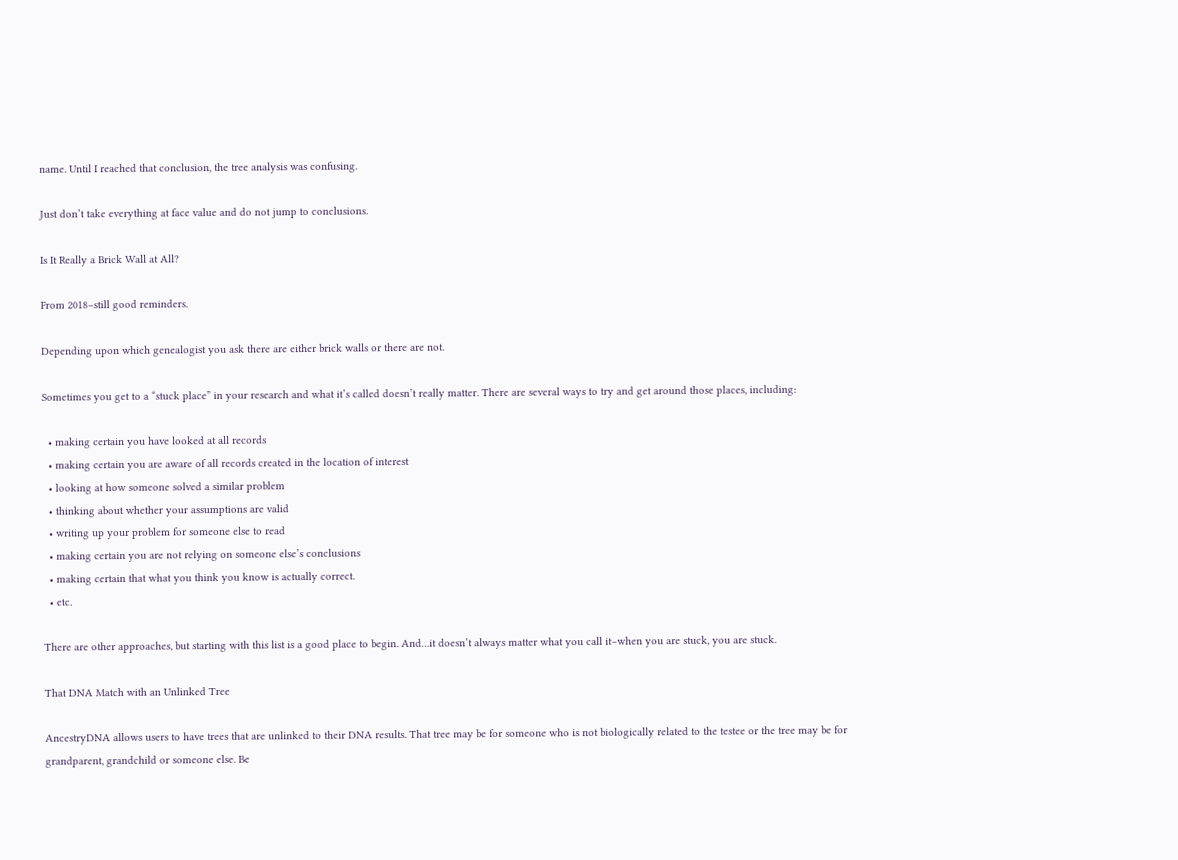name. Until I reached that conclusion, the tree analysis was confusing.

Just don’t take everything at face value and do not jump to conclusions.

Is It Really a Brick Wall at All?

From 2018–still good reminders.

Depending upon which genealogist you ask there are either brick walls or there are not.

Sometimes you get to a “stuck place” in your research and what it’s called doesn’t really matter. There are several ways to try and get around those places, including:

  • making certain you have looked at all records
  • making certain you are aware of all records created in the location of interest
  • looking at how someone solved a similar problem
  • thinking about whether your assumptions are valid
  • writing up your problem for someone else to read
  • making certain you are not relying on someone else’s conclusions
  • making certain that what you think you know is actually correct.
  • etc.

There are other approaches, but starting with this list is a good place to begin. And…it doesn’t always matter what you call it–when you are stuck, you are stuck.

That DNA Match with an Unlinked Tree

AncestryDNA allows users to have trees that are unlinked to their DNA results. That tree may be for someone who is not biologically related to the testee or the tree may be for grandparent, grandchild or someone else. Be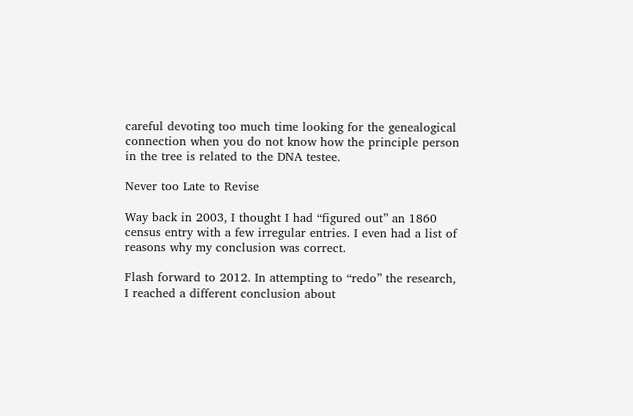careful devoting too much time looking for the genealogical connection when you do not know how the principle person in the tree is related to the DNA testee.

Never too Late to Revise

Way back in 2003, I thought I had “figured out” an 1860 census entry with a few irregular entries. I even had a list of reasons why my conclusion was correct.

Flash forward to 2012. In attempting to “redo” the research, I reached a different conclusion about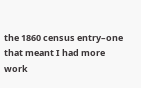the 1860 census entry–one that meant I had more work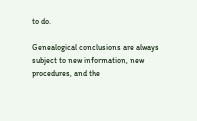to do.

Genealogical conclusions are always subject to new information, new procedures, and the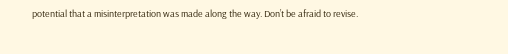potential that a misinterpretation was made along the way. Don’t be afraid to revise.